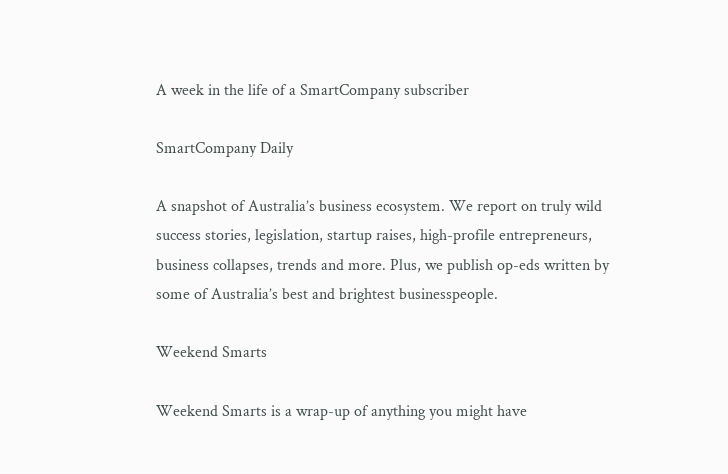A week in the life of a SmartCompany subscriber

SmartCompany Daily

A snapshot of Australia’s business ecosystem. We report on truly wild success stories, legislation, startup raises, high-profile entrepreneurs, business collapses, trends and more. Plus, we publish op-eds written by some of Australia’s best and brightest businesspeople.

Weekend Smarts

Weekend Smarts is a wrap-up of anything you might have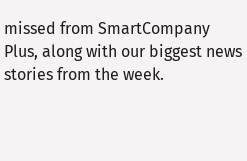missed from SmartCompany Plus, along with our biggest news stories from the week.